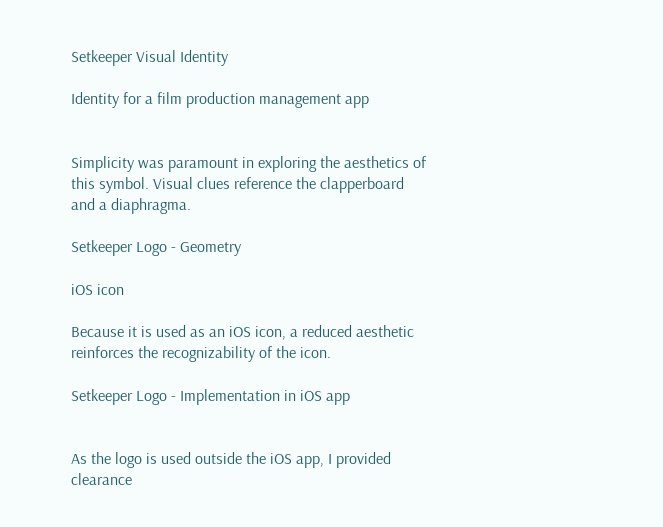Setkeeper Visual Identity

Identity for a film production management app


Simplicity was paramount in exploring the aesthetics of this symbol. Visual clues reference the clapperboard and a diaphragma.

Setkeeper Logo - Geometry

iOS icon

Because it is used as an iOS icon, a reduced aesthetic reinforces the recognizability of the icon.

Setkeeper Logo - Implementation in iOS app


As the logo is used outside the iOS app, I provided clearance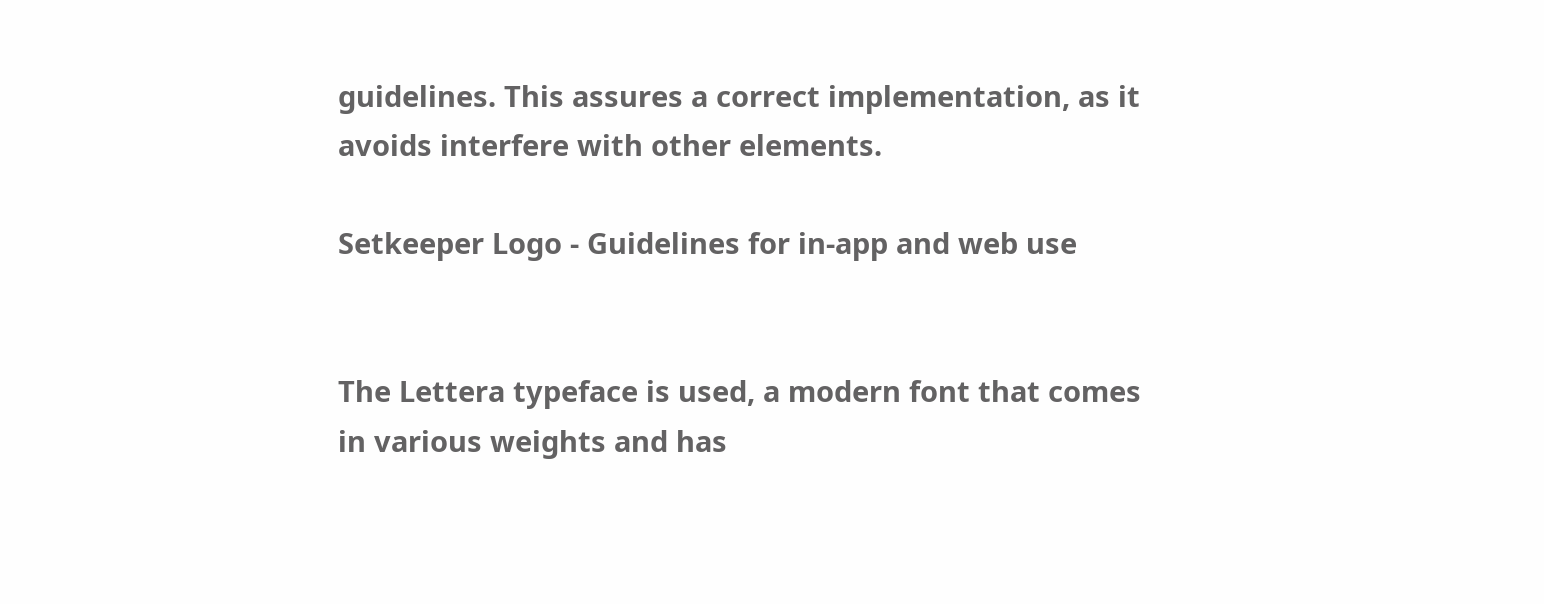guidelines. This assures a correct implementation, as it avoids interfere with other elements.

Setkeeper Logo - Guidelines for in-app and web use


The Lettera typeface is used, a modern font that comes in various weights and has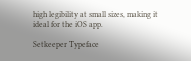high legibility at small sizes, making it ideal for the iOS app.

Setkeeper Typeface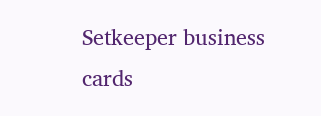Setkeeper business cards